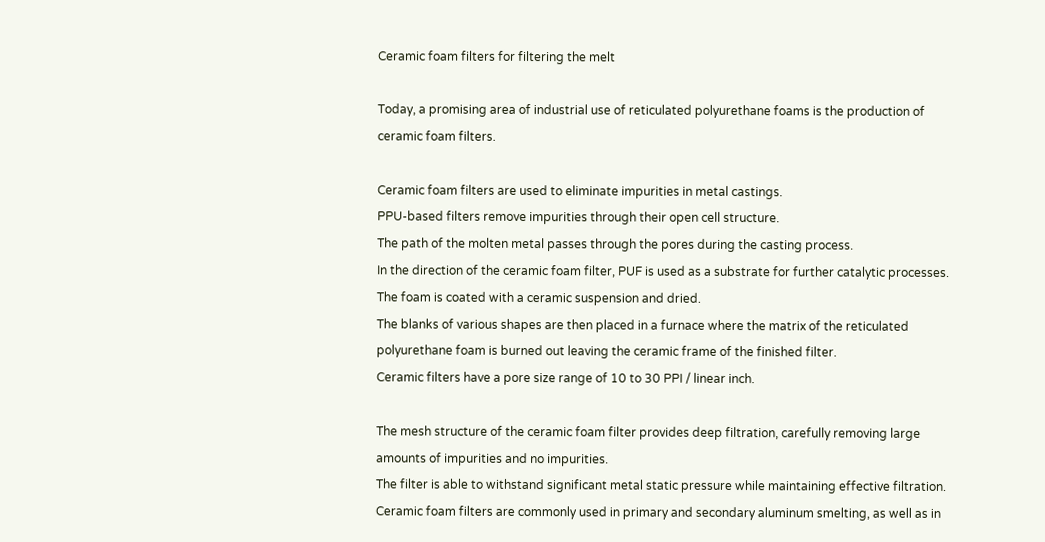Ceramic foam filters for filtering the melt

Today, a promising area of industrial use of reticulated polyurethane foams is the production of ceramic foam filters.

Ceramic foam filters are used to eliminate impurities in metal castings.
PPU-based filters remove impurities through their open cell structure.
The path of the molten metal passes through the pores during the casting process.
In the direction of the ceramic foam filter, PUF is used as a substrate for further catalytic processes.
The foam is coated with a ceramic suspension and dried.
The blanks of various shapes are then placed in a furnace where the matrix of the reticulated polyurethane foam is burned out leaving the ceramic frame of the finished filter.
Ceramic filters have a pore size range of 10 to 30 PPI / linear inch.

The mesh structure of the ceramic foam filter provides deep filtration, carefully removing large amounts of impurities and no impurities.
The filter is able to withstand significant metal static pressure while maintaining effective filtration.
Ceramic foam filters are commonly used in primary and secondary aluminum smelting, as well as in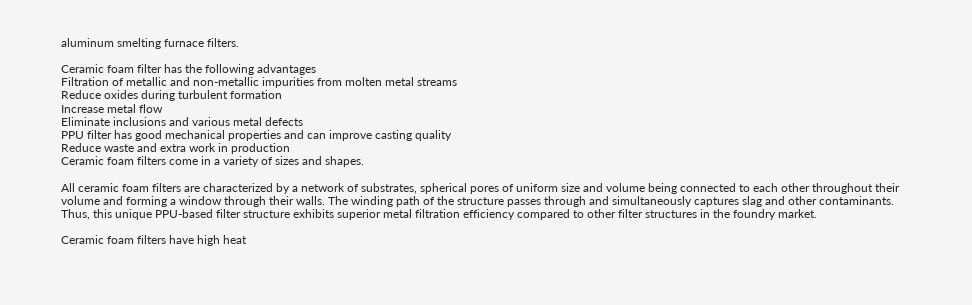aluminum smelting furnace filters.

Ceramic foam filter has the following advantages
Filtration of metallic and non-metallic impurities from molten metal streams
Reduce oxides during turbulent formation
Increase metal flow
Eliminate inclusions and various metal defects
PPU filter has good mechanical properties and can improve casting quality
Reduce waste and extra work in production
Ceramic foam filters come in a variety of sizes and shapes.

All ceramic foam filters are characterized by a network of substrates, spherical pores of uniform size and volume being connected to each other throughout their volume and forming a window through their walls. The winding path of the structure passes through and simultaneously captures slag and other contaminants.
Thus, this unique PPU-based filter structure exhibits superior metal filtration efficiency compared to other filter structures in the foundry market.

Ceramic foam filters have high heat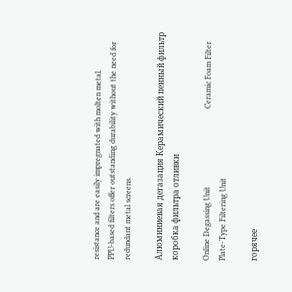resistance and are easily impregnated with molten metal.
PPU-based filters offer outstanding durability without the need for redundant metal screens.

Алюминиевая дегазация Керамический пенный фильтр коробка фильтра отливки

Online Degassing Unit                                       Ceramic Foam Filter                                       Plate-Type Filtering Unit

горячее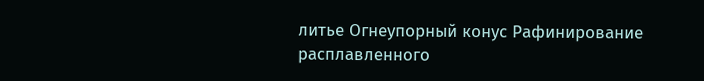литье Огнеупорный конус Рафинирование расплавленного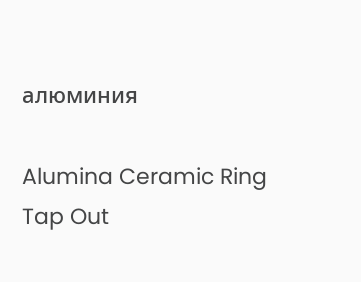алюминия

Alumina Ceramic Ring                                       Tap Out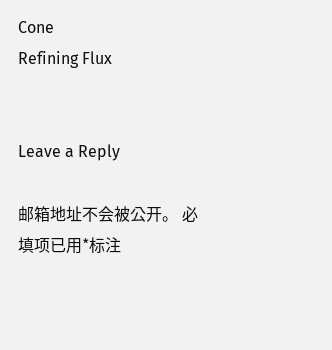Cone                                                           Refining Flux


Leave a Reply

邮箱地址不会被公开。 必填项已用*标注